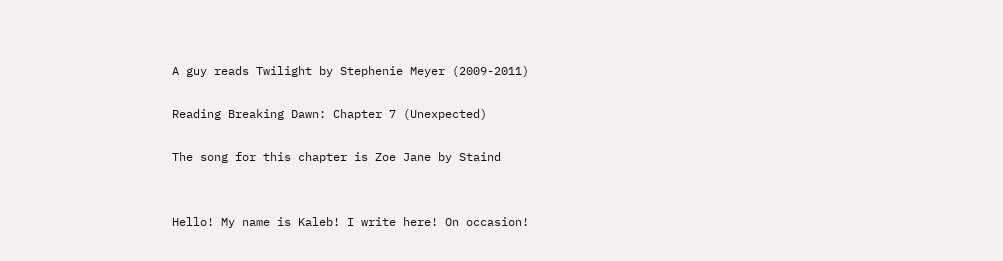A guy reads Twilight by Stephenie Meyer (2009-2011)

Reading Breaking Dawn: Chapter 7 (Unexpected)

The song for this chapter is Zoe Jane by Staind


Hello! My name is Kaleb! I write here! On occasion!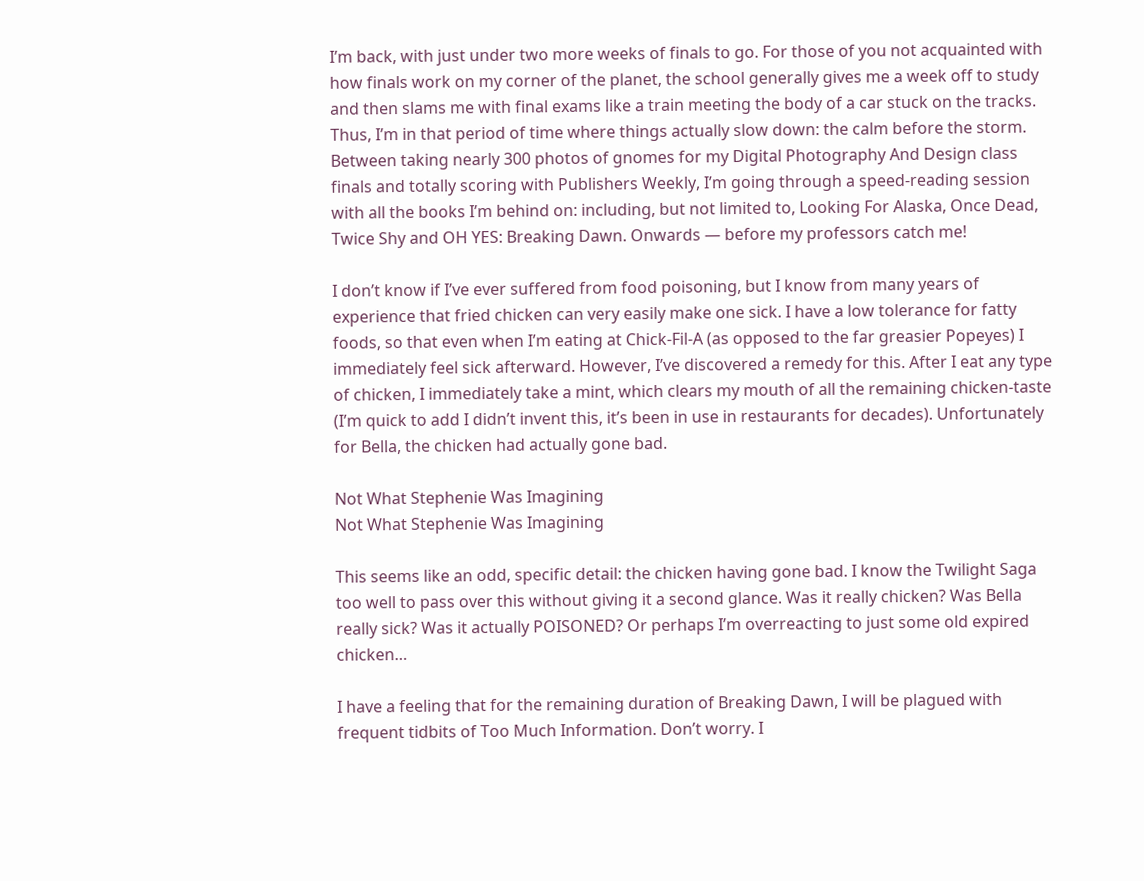I’m back, with just under two more weeks of finals to go. For those of you not acquainted with how finals work on my corner of the planet, the school generally gives me a week off to study and then slams me with final exams like a train meeting the body of a car stuck on the tracks. Thus, I’m in that period of time where things actually slow down: the calm before the storm. Between taking nearly 300 photos of gnomes for my Digital Photography And Design class finals and totally scoring with Publishers Weekly, I’m going through a speed-reading session with all the books I’m behind on: including, but not limited to, Looking For Alaska, Once Dead, Twice Shy and OH YES: Breaking Dawn. Onwards — before my professors catch me!

I don’t know if I’ve ever suffered from food poisoning, but I know from many years of experience that fried chicken can very easily make one sick. I have a low tolerance for fatty foods, so that even when I’m eating at Chick-Fil-A (as opposed to the far greasier Popeyes) I immediately feel sick afterward. However, I’ve discovered a remedy for this. After I eat any type of chicken, I immediately take a mint, which clears my mouth of all the remaining chicken-taste (I’m quick to add I didn’t invent this, it’s been in use in restaurants for decades). Unfortunately for Bella, the chicken had actually gone bad.

Not What Stephenie Was Imagining
Not What Stephenie Was Imagining

This seems like an odd, specific detail: the chicken having gone bad. I know the Twilight Saga too well to pass over this without giving it a second glance. Was it really chicken? Was Bella really sick? Was it actually POISONED? Or perhaps I’m overreacting to just some old expired chicken…

I have a feeling that for the remaining duration of Breaking Dawn, I will be plagued with frequent tidbits of Too Much Information. Don’t worry. I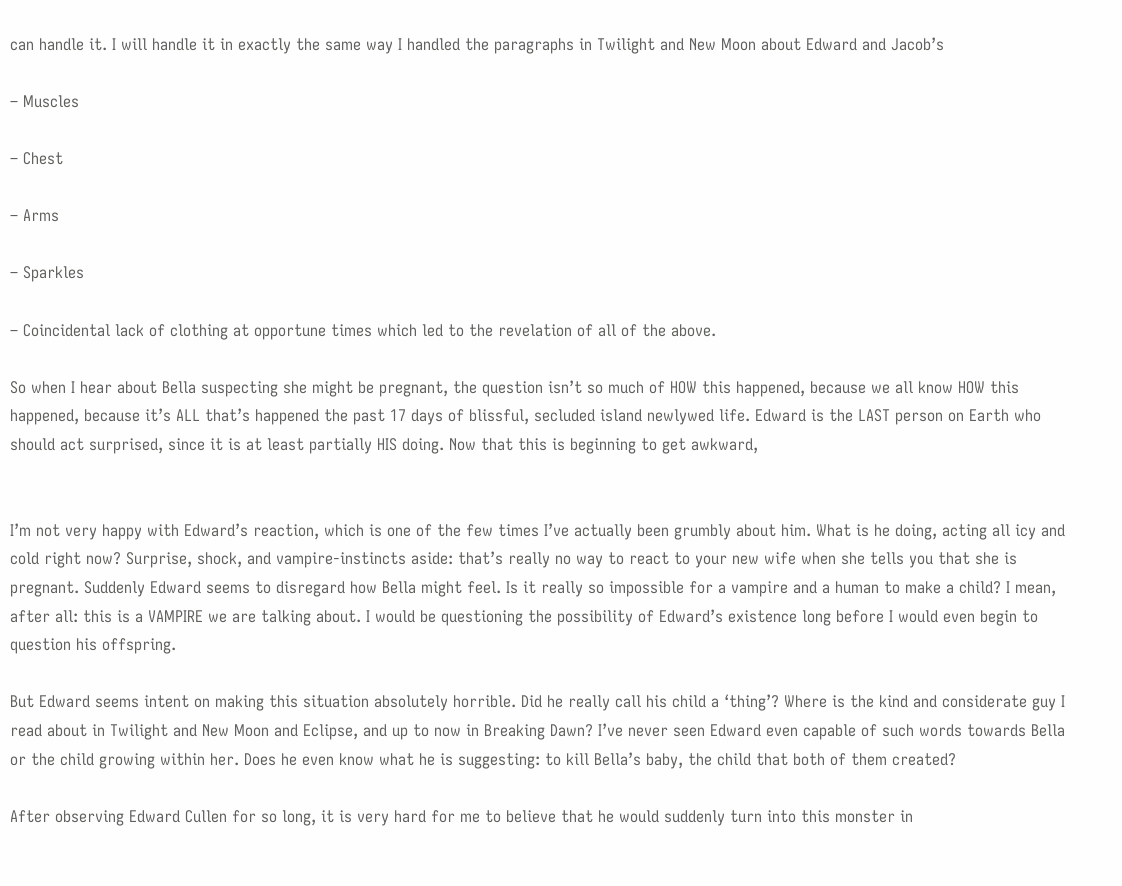can handle it. I will handle it in exactly the same way I handled the paragraphs in Twilight and New Moon about Edward and Jacob’s

– Muscles

– Chest

– Arms

– Sparkles

– Coincidental lack of clothing at opportune times which led to the revelation of all of the above.

So when I hear about Bella suspecting she might be pregnant, the question isn’t so much of HOW this happened, because we all know HOW this happened, because it’s ALL that’s happened the past 17 days of blissful, secluded island newlywed life. Edward is the LAST person on Earth who should act surprised, since it is at least partially HIS doing. Now that this is beginning to get awkward,


I’m not very happy with Edward’s reaction, which is one of the few times I’ve actually been grumbly about him. What is he doing, acting all icy and cold right now? Surprise, shock, and vampire-instincts aside: that’s really no way to react to your new wife when she tells you that she is pregnant. Suddenly Edward seems to disregard how Bella might feel. Is it really so impossible for a vampire and a human to make a child? I mean, after all: this is a VAMPIRE we are talking about. I would be questioning the possibility of Edward’s existence long before I would even begin to question his offspring.

But Edward seems intent on making this situation absolutely horrible. Did he really call his child a ‘thing’? Where is the kind and considerate guy I read about in Twilight and New Moon and Eclipse, and up to now in Breaking Dawn? I’ve never seen Edward even capable of such words towards Bella or the child growing within her. Does he even know what he is suggesting: to kill Bella’s baby, the child that both of them created?

After observing Edward Cullen for so long, it is very hard for me to believe that he would suddenly turn into this monster in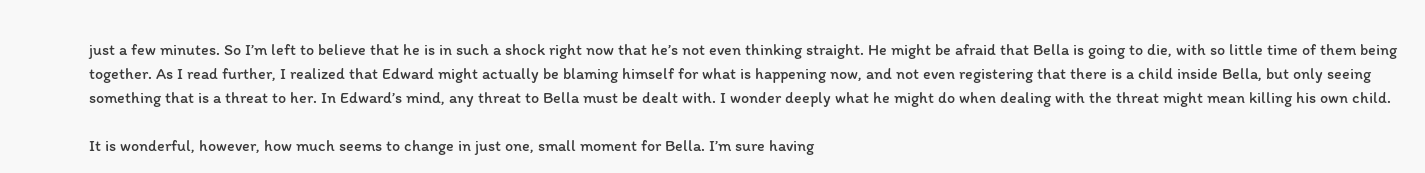just a few minutes. So I’m left to believe that he is in such a shock right now that he’s not even thinking straight. He might be afraid that Bella is going to die, with so little time of them being together. As I read further, I realized that Edward might actually be blaming himself for what is happening now, and not even registering that there is a child inside Bella, but only seeing something that is a threat to her. In Edward’s mind, any threat to Bella must be dealt with. I wonder deeply what he might do when dealing with the threat might mean killing his own child.

It is wonderful, however, how much seems to change in just one, small moment for Bella. I’m sure having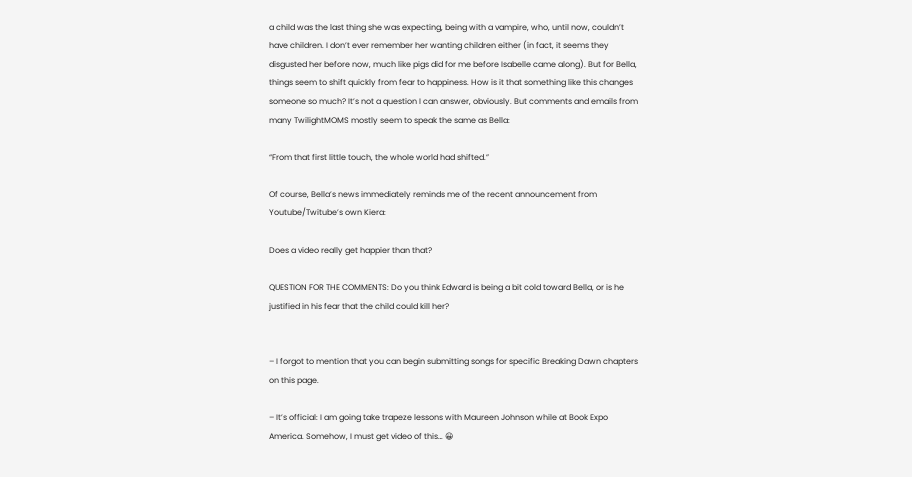a child was the last thing she was expecting, being with a vampire, who, until now, couldn’t have children. I don’t ever remember her wanting children either (in fact, it seems they disgusted her before now, much like pigs did for me before Isabelle came along). But for Bella, things seem to shift quickly from fear to happiness. How is it that something like this changes someone so much? It’s not a question I can answer, obviously. But comments and emails from many TwilightMOMS mostly seem to speak the same as Bella:

“From that first little touch, the whole world had shifted.”

Of course, Bella’s news immediately reminds me of the recent announcement from Youtube/Twitube’s own Kiera:

Does a video really get happier than that?

QUESTION FOR THE COMMENTS: Do you think Edward is being a bit cold toward Bella, or is he justified in his fear that the child could kill her?


– I forgot to mention that you can begin submitting songs for specific Breaking Dawn chapters on this page.

– It’s official: I am going take trapeze lessons with Maureen Johnson while at Book Expo America. Somehow, I must get video of this… 😀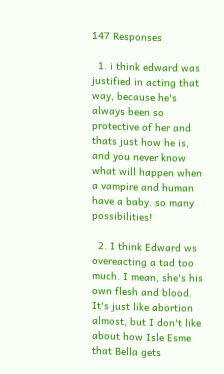147 Responses

  1. i think edward was justified in acting that way, because he's always been so protective of her and thats just how he is, and you never know what will happen when a vampire and human have a baby. so many possibilities!

  2. I think Edward ws overeacting a tad too much. I mean, she's his own flesh and blood. It's just like abortion almost, but I don't like about how Isle Esme that Bella gets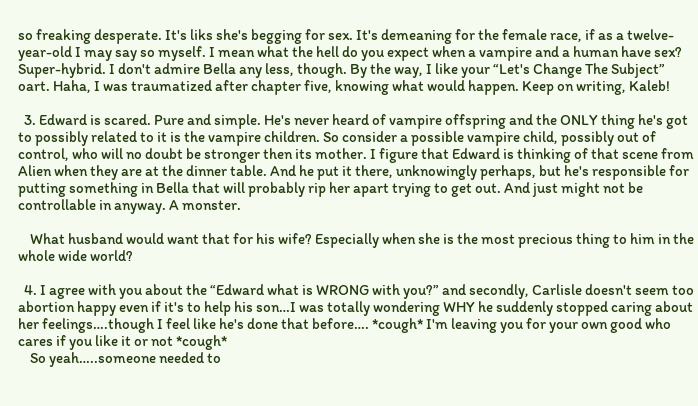so freaking desperate. It's liks she's begging for sex. It's demeaning for the female race, if as a twelve-year-old I may say so myself. I mean what the hell do you expect when a vampire and a human have sex? Super-hybrid. I don't admire Bella any less, though. By the way, I like your “Let's Change The Subject” oart. Haha, I was traumatized after chapter five, knowing what would happen. Keep on writing, Kaleb!

  3. Edward is scared. Pure and simple. He's never heard of vampire offspring and the ONLY thing he's got to possibly related to it is the vampire children. So consider a possible vampire child, possibly out of control, who will no doubt be stronger then its mother. I figure that Edward is thinking of that scene from Alien when they are at the dinner table. And he put it there, unknowingly perhaps, but he's responsible for putting something in Bella that will probably rip her apart trying to get out. And just might not be controllable in anyway. A monster.

    What husband would want that for his wife? Especially when she is the most precious thing to him in the whole wide world?

  4. I agree with you about the “Edward what is WRONG with you?” and secondly, Carlisle doesn't seem too abortion happy even if it's to help his son…I was totally wondering WHY he suddenly stopped caring about her feelings….though I feel like he's done that before…. *cough* I'm leaving you for your own good who cares if you like it or not *cough*
    So yeah…..someone needed to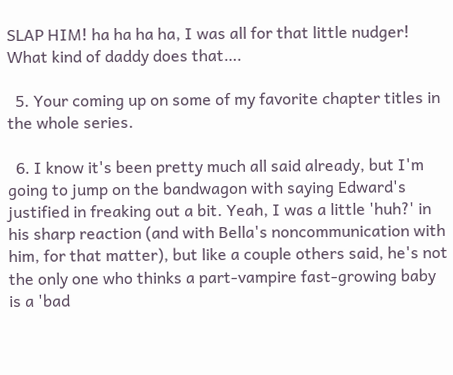SLAP HIM! ha ha ha ha, I was all for that little nudger! What kind of daddy does that….

  5. Your coming up on some of my favorite chapter titles in the whole series.

  6. I know it's been pretty much all said already, but I'm going to jump on the bandwagon with saying Edward's justified in freaking out a bit. Yeah, I was a little 'huh?' in his sharp reaction (and with Bella's noncommunication with him, for that matter), but like a couple others said, he's not the only one who thinks a part-vampire fast-growing baby is a 'bad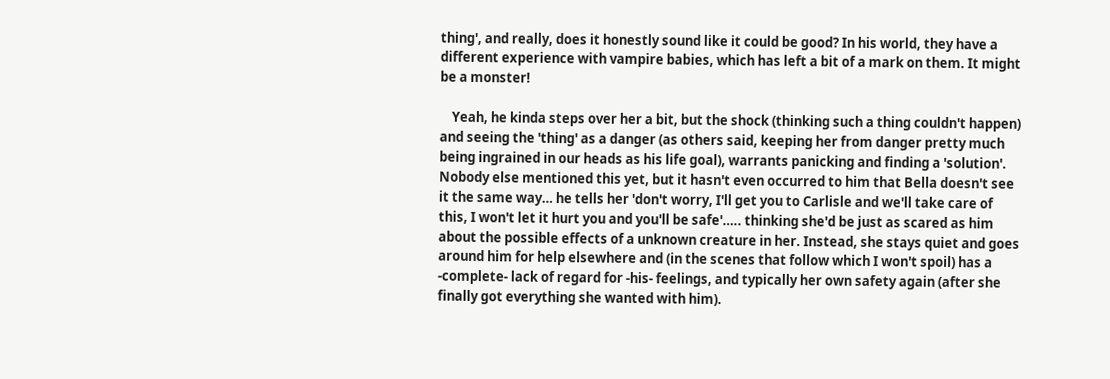thing', and really, does it honestly sound like it could be good? In his world, they have a different experience with vampire babies, which has left a bit of a mark on them. It might be a monster!

    Yeah, he kinda steps over her a bit, but the shock (thinking such a thing couldn't happen) and seeing the 'thing' as a danger (as others said, keeping her from danger pretty much being ingrained in our heads as his life goal), warrants panicking and finding a 'solution'. Nobody else mentioned this yet, but it hasn't even occurred to him that Bella doesn't see it the same way… he tells her 'don't worry, I'll get you to Carlisle and we'll take care of this, I won't let it hurt you and you'll be safe'….. thinking she'd be just as scared as him about the possible effects of a unknown creature in her. Instead, she stays quiet and goes around him for help elsewhere and (in the scenes that follow which I won't spoil) has a -complete- lack of regard for -his- feelings, and typically her own safety again (after she finally got everything she wanted with him).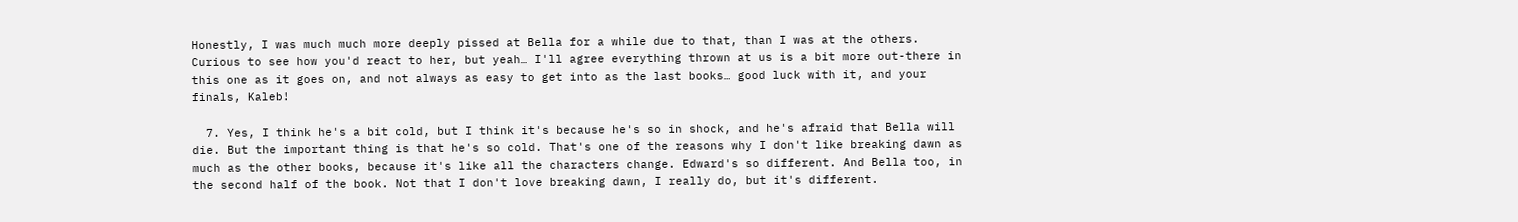Honestly, I was much much more deeply pissed at Bella for a while due to that, than I was at the others. Curious to see how you'd react to her, but yeah… I'll agree everything thrown at us is a bit more out-there in this one as it goes on, and not always as easy to get into as the last books… good luck with it, and your finals, Kaleb!

  7. Yes, I think he's a bit cold, but I think it's because he's so in shock, and he's afraid that Bella will die. But the important thing is that he's so cold. That's one of the reasons why I don't like breaking dawn as much as the other books, because it's like all the characters change. Edward's so different. And Bella too, in the second half of the book. Not that I don't love breaking dawn, I really do, but it's different.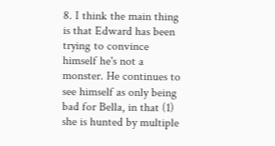8. I think the main thing is that Edward has been trying to convince himself he's not a monster. He continues to see himself as only being bad for Bella, in that (1) she is hunted by multiple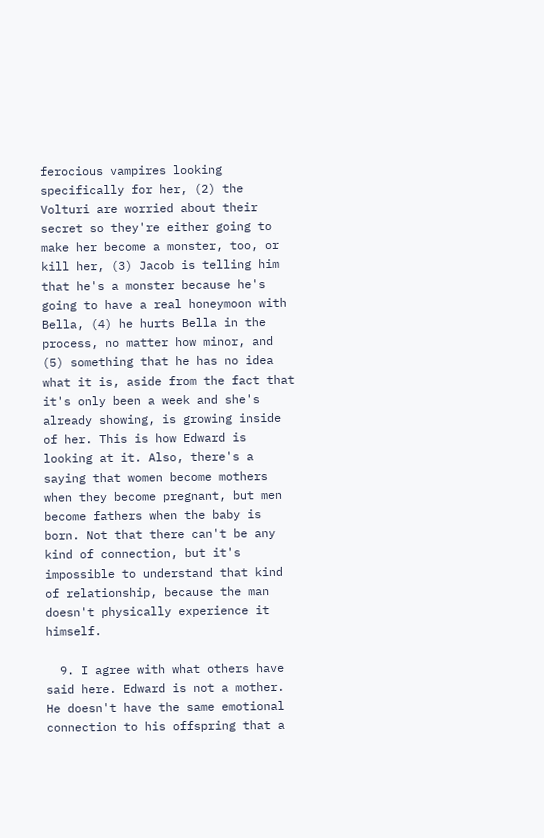ferocious vampires looking specifically for her, (2) the Volturi are worried about their secret so they're either going to make her become a monster, too, or kill her, (3) Jacob is telling him that he's a monster because he's going to have a real honeymoon with Bella, (4) he hurts Bella in the process, no matter how minor, and (5) something that he has no idea what it is, aside from the fact that it's only been a week and she's already showing, is growing inside of her. This is how Edward is looking at it. Also, there's a saying that women become mothers when they become pregnant, but men become fathers when the baby is born. Not that there can't be any kind of connection, but it's impossible to understand that kind of relationship, because the man doesn't physically experience it himself.

  9. I agree with what others have said here. Edward is not a mother. He doesn't have the same emotional connection to his offspring that a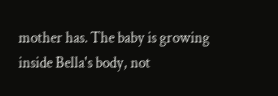mother has. The baby is growing inside Bella's body, not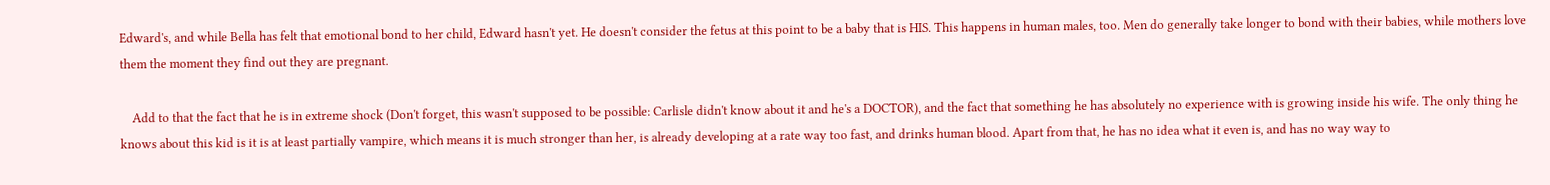Edward's, and while Bella has felt that emotional bond to her child, Edward hasn't yet. He doesn't consider the fetus at this point to be a baby that is HIS. This happens in human males, too. Men do generally take longer to bond with their babies, while mothers love them the moment they find out they are pregnant.

    Add to that the fact that he is in extreme shock (Don't forget, this wasn't supposed to be possible: Carlisle didn't know about it and he's a DOCTOR), and the fact that something he has absolutely no experience with is growing inside his wife. The only thing he knows about this kid is it is at least partially vampire, which means it is much stronger than her, is already developing at a rate way too fast, and drinks human blood. Apart from that, he has no idea what it even is, and has no way way to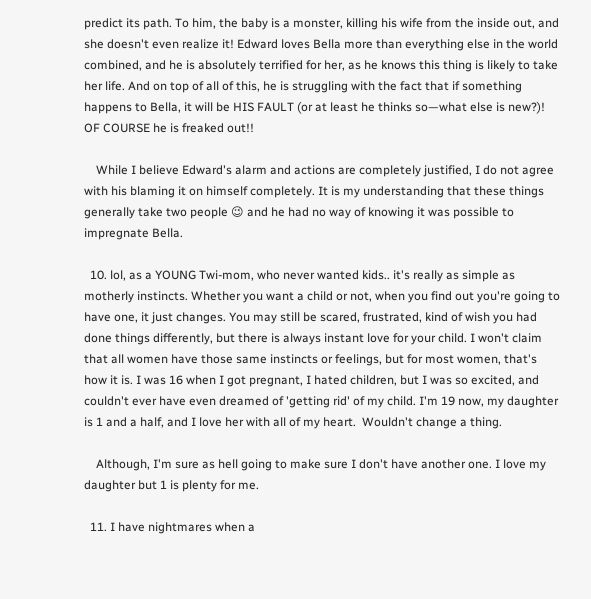predict its path. To him, the baby is a monster, killing his wife from the inside out, and she doesn't even realize it! Edward loves Bella more than everything else in the world combined, and he is absolutely terrified for her, as he knows this thing is likely to take her life. And on top of all of this, he is struggling with the fact that if something happens to Bella, it will be HIS FAULT (or at least he thinks so—what else is new?)! OF COURSE he is freaked out!!

    While I believe Edward's alarm and actions are completely justified, I do not agree with his blaming it on himself completely. It is my understanding that these things generally take two people 😉 and he had no way of knowing it was possible to impregnate Bella.

  10. lol, as a YOUNG Twi-mom, who never wanted kids.. it's really as simple as motherly instincts. Whether you want a child or not, when you find out you're going to have one, it just changes. You may still be scared, frustrated, kind of wish you had done things differently, but there is always instant love for your child. I won't claim that all women have those same instincts or feelings, but for most women, that's how it is. I was 16 when I got pregnant, I hated children, but I was so excited, and couldn't ever have even dreamed of 'getting rid' of my child. I'm 19 now, my daughter is 1 and a half, and I love her with all of my heart.  Wouldn't change a thing.

    Although, I'm sure as hell going to make sure I don't have another one. I love my daughter but 1 is plenty for me.

  11. I have nightmares when a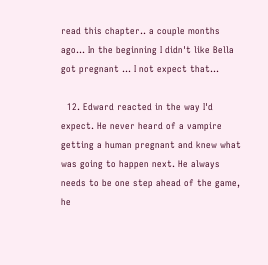read this chapter.. a couple months ago… In the beginning I didn't like Bella got pregnant … I not expect that…

  12. Edward reacted in the way I'd expect. He never heard of a vampire getting a human pregnant and knew what was going to happen next. He always needs to be one step ahead of the game, he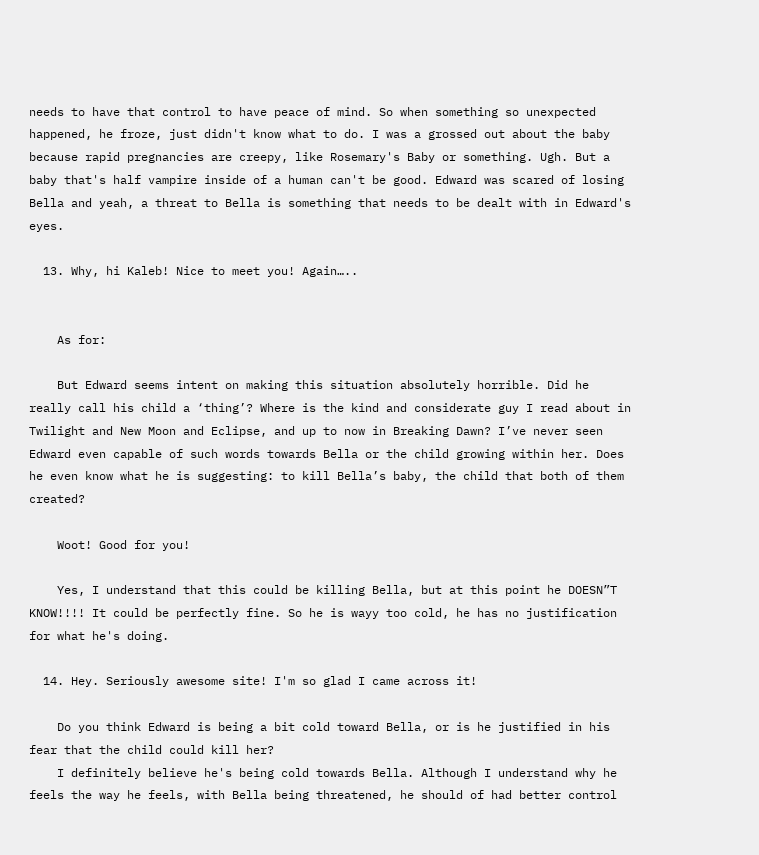needs to have that control to have peace of mind. So when something so unexpected happened, he froze, just didn't know what to do. I was a grossed out about the baby because rapid pregnancies are creepy, like Rosemary's Baby or something. Ugh. But a baby that's half vampire inside of a human can't be good. Edward was scared of losing Bella and yeah, a threat to Bella is something that needs to be dealt with in Edward's eyes.

  13. Why, hi Kaleb! Nice to meet you! Again…..


    As for:

    But Edward seems intent on making this situation absolutely horrible. Did he really call his child a ‘thing’? Where is the kind and considerate guy I read about in Twilight and New Moon and Eclipse, and up to now in Breaking Dawn? I’ve never seen Edward even capable of such words towards Bella or the child growing within her. Does he even know what he is suggesting: to kill Bella’s baby, the child that both of them created?

    Woot! Good for you!

    Yes, I understand that this could be killing Bella, but at this point he DOESN”T KNOW!!!! It could be perfectly fine. So he is wayy too cold, he has no justification for what he's doing.

  14. Hey. Seriously awesome site! I'm so glad I came across it!

    Do you think Edward is being a bit cold toward Bella, or is he justified in his fear that the child could kill her?
    I definitely believe he's being cold towards Bella. Although I understand why he feels the way he feels, with Bella being threatened, he should of had better control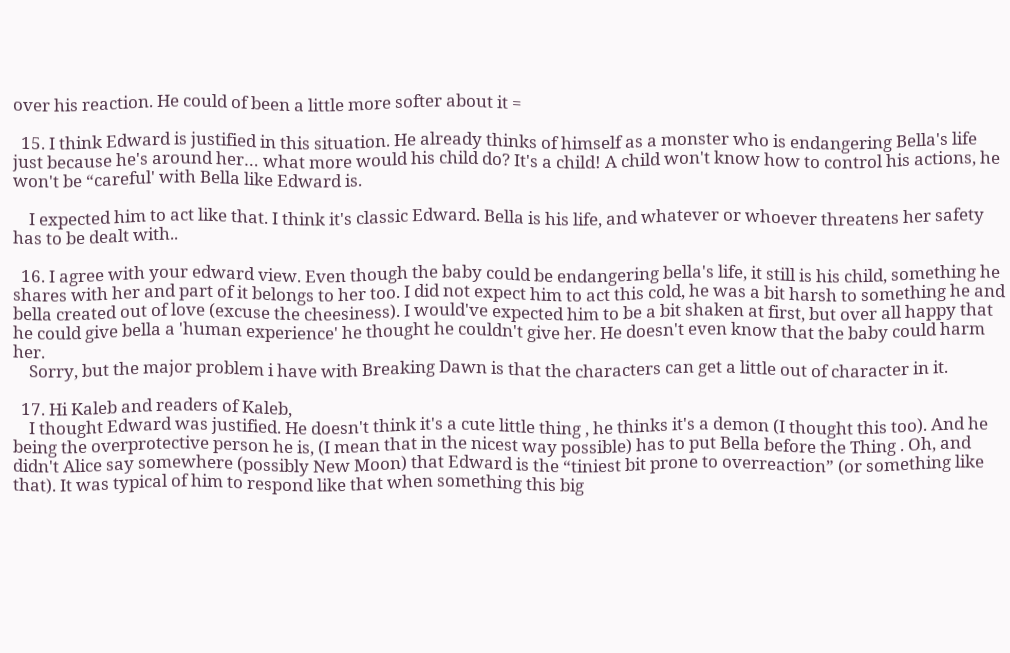over his reaction. He could of been a little more softer about it =

  15. I think Edward is justified in this situation. He already thinks of himself as a monster who is endangering Bella's life just because he's around her… what more would his child do? It's a child! A child won't know how to control his actions, he won't be “careful' with Bella like Edward is.

    I expected him to act like that. I think it's classic Edward. Bella is his life, and whatever or whoever threatens her safety has to be dealt with..

  16. I agree with your edward view. Even though the baby could be endangering bella's life, it still is his child, something he shares with her and part of it belongs to her too. I did not expect him to act this cold, he was a bit harsh to something he and bella created out of love (excuse the cheesiness). I would've expected him to be a bit shaken at first, but over all happy that he could give bella a 'human experience' he thought he couldn't give her. He doesn't even know that the baby could harm her.
    Sorry, but the major problem i have with Breaking Dawn is that the characters can get a little out of character in it.

  17. Hi Kaleb and readers of Kaleb,
    I thought Edward was justified. He doesn't think it's a cute little thing , he thinks it's a demon (I thought this too). And he being the overprotective person he is, (I mean that in the nicest way possible) has to put Bella before the Thing . Oh, and didn't Alice say somewhere (possibly New Moon) that Edward is the “tiniest bit prone to overreaction” (or something like that). It was typical of him to respond like that when something this big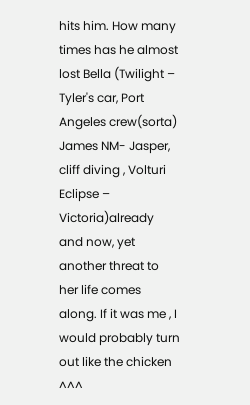hits him. How many times has he almost lost Bella (Twilight – Tyler's car, Port Angeles crew(sorta) James NM- Jasper, cliff diving , Volturi Eclipse – Victoria)already and now, yet another threat to her life comes along. If it was me , I would probably turn out like the chicken ^^^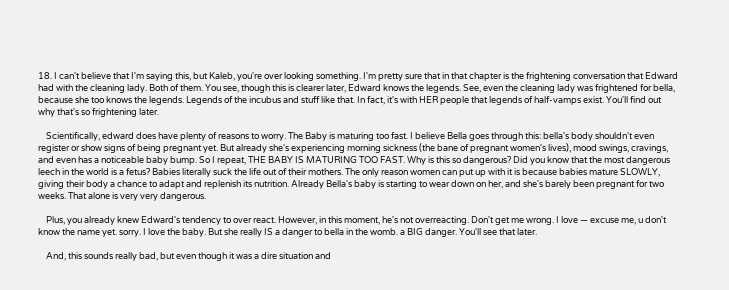18. I can't believe that I'm saying this, but Kaleb, you're over looking something. I'm pretty sure that in that chapter is the frightening conversation that Edward had with the cleaning lady. Both of them. You see, though this is clearer later, Edward knows the legends. See, even the cleaning lady was frightened for bella, because she too knows the legends. Legends of the incubus and stuff like that. In fact, it's with HER people that legends of half-vamps exist. You'll find out why that's so frightening later.

    Scientifically, edward does have plenty of reasons to worry. The Baby is maturing too fast. I believe Bella goes through this: bella's body shouldn't even register or show signs of being pregnant yet. But already she's experiencing morning sickness (the bane of pregnant women's lives), mood swings, cravings, and even has a noticeable baby bump. So I repeat, THE BABY IS MATURING TOO FAST. Why is this so dangerous? Did you know that the most dangerous leech in the world is a fetus? Babies literally suck the life out of their mothers. The only reason women can put up with it is because babies mature SLOWLY, giving their body a chance to adapt and replenish its nutrition. Already Bella's baby is starting to wear down on her, and she's barely been pregnant for two weeks. That alone is very very dangerous.

    Plus, you already knew Edward's tendency to over react. However, in this moment, he's not overreacting. Don't get me wrong. I love — excuse me, u don't know the name yet. sorry. I love the baby. But she really IS a danger to bella in the womb. a BIG danger. You'll see that later.

    And, this sounds really bad, but even though it was a dire situation and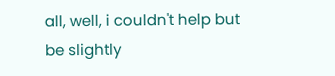all, well, i couldn't help but be slightly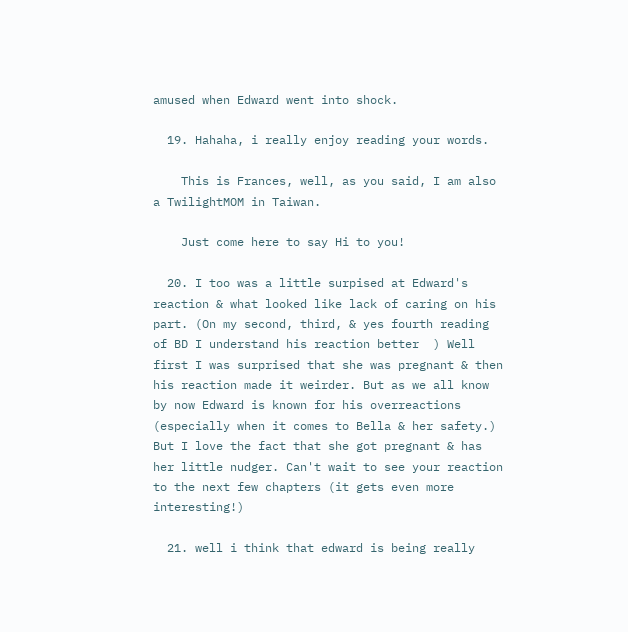amused when Edward went into shock.

  19. Hahaha, i really enjoy reading your words.

    This is Frances, well, as you said, I am also a TwilightMOM in Taiwan.

    Just come here to say Hi to you!

  20. I too was a little surpised at Edward's reaction & what looked like lack of caring on his part. (On my second, third, & yes fourth reading of BD I understand his reaction better  ) Well first I was surprised that she was pregnant & then his reaction made it weirder. But as we all know by now Edward is known for his overreactions (especially when it comes to Bella & her safety.) But I love the fact that she got pregnant & has her little nudger. Can't wait to see your reaction to the next few chapters (it gets even more interesting!)

  21. well i think that edward is being really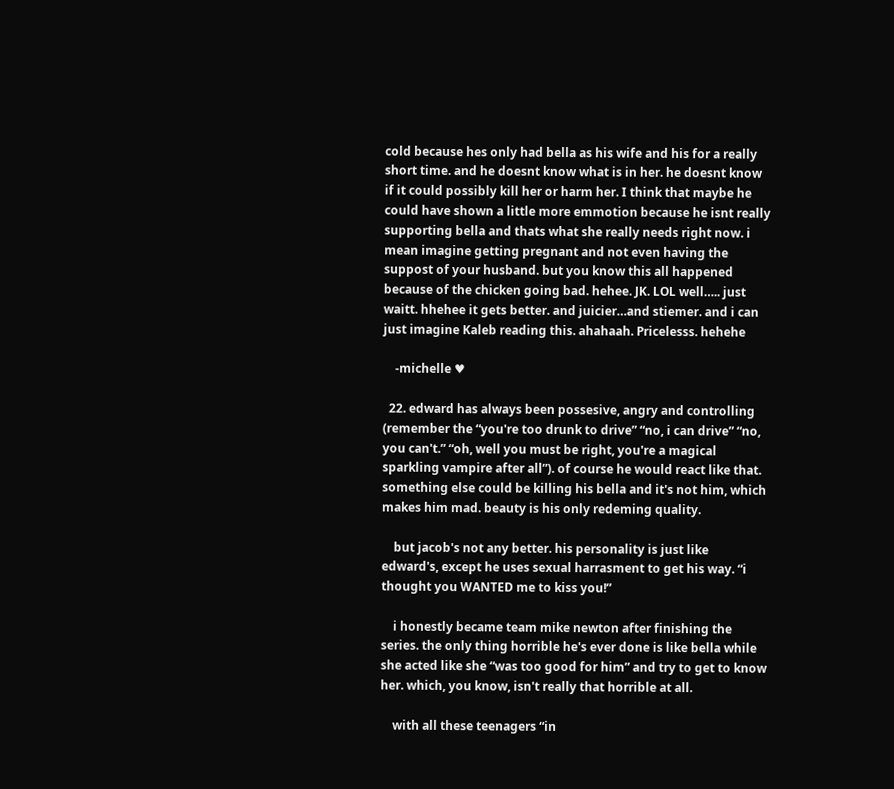cold because hes only had bella as his wife and his for a really short time. and he doesnt know what is in her. he doesnt know if it could possibly kill her or harm her. I think that maybe he could have shown a little more emmotion because he isnt really supporting bella and thats what she really needs right now. i mean imagine getting pregnant and not even having the suppost of your husband. but you know this all happened because of the chicken going bad. hehee. JK. LOL well….. just waitt. hhehee it gets better. and juicier…and stiemer. and i can just imagine Kaleb reading this. ahahaah. Pricelesss. hehehe

    -michelle ♥

  22. edward has always been possesive, angry and controlling (remember the “you're too drunk to drive” “no, i can drive” “no, you can't.” “oh, well you must be right, you're a magical sparkling vampire after all”). of course he would react like that. something else could be killing his bella and it's not him, which makes him mad. beauty is his only redeming quality.

    but jacob's not any better. his personality is just like edward's, except he uses sexual harrasment to get his way. “i thought you WANTED me to kiss you!”

    i honestly became team mike newton after finishing the series. the only thing horrible he's ever done is like bella while she acted like she “was too good for him” and try to get to know her. which, you know, isn't really that horrible at all.

    with all these teenagers “in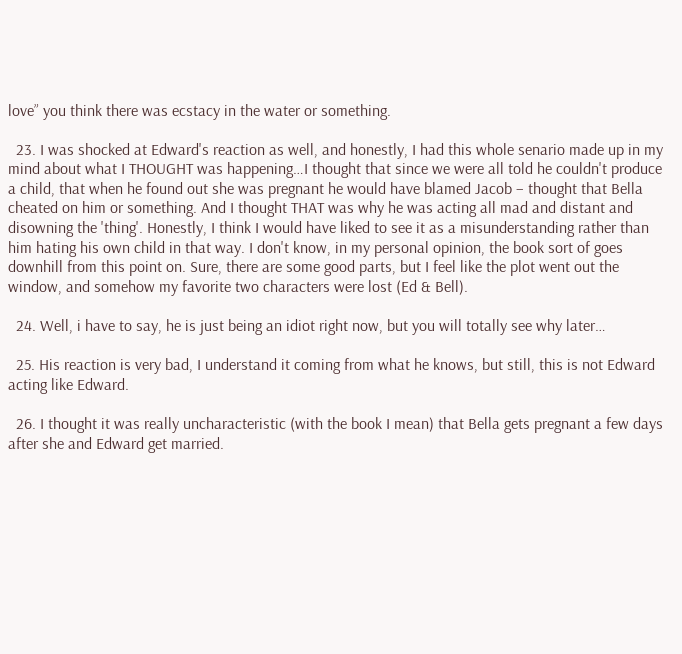love” you think there was ecstacy in the water or something.

  23. I was shocked at Edward's reaction as well, and honestly, I had this whole senario made up in my mind about what I THOUGHT was happening…I thought that since we were all told he couldn't produce a child, that when he found out she was pregnant he would have blamed Jacob – thought that Bella cheated on him or something. And I thought THAT was why he was acting all mad and distant and disowning the 'thing'. Honestly, I think I would have liked to see it as a misunderstanding rather than him hating his own child in that way. I don't know, in my personal opinion, the book sort of goes downhill from this point on. Sure, there are some good parts, but I feel like the plot went out the window, and somehow my favorite two characters were lost (Ed & Bell).

  24. Well, i have to say, he is just being an idiot right now, but you will totally see why later…

  25. His reaction is very bad, I understand it coming from what he knows, but still, this is not Edward acting like Edward.

  26. I thought it was really uncharacteristic (with the book I mean) that Bella gets pregnant a few days after she and Edward get married.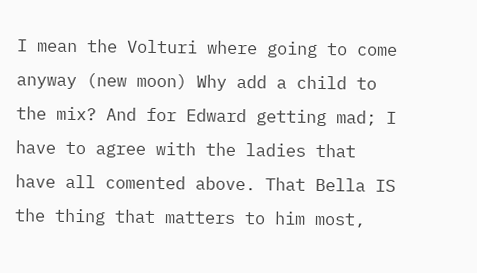I mean the Volturi where going to come anyway (new moon) Why add a child to the mix? And for Edward getting mad; I have to agree with the ladies that have all comented above. That Bella IS the thing that matters to him most,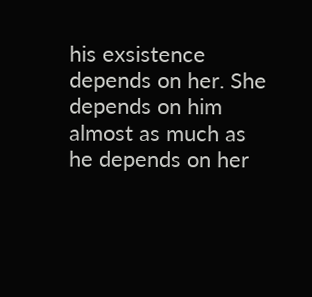his exsistence depends on her. She depends on him almost as much as he depends on her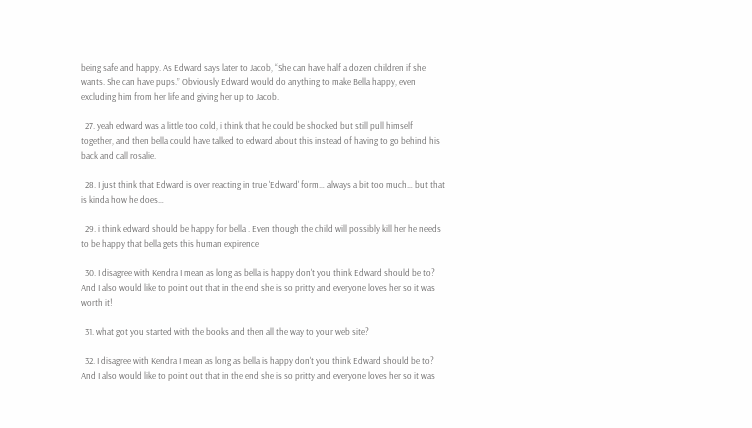being safe and happy. As Edward says later to Jacob, “She can have half a dozen children if she wants. She can have pups.” Obviously Edward would do anything to make Bella happy, even excluding him from her life and giving her up to Jacob.

  27. yeah edward was a little too cold, i think that he could be shocked but still pull himself together, and then bella could have talked to edward about this instead of having to go behind his back and call rosalie.

  28. I just think that Edward is over reacting in true 'Edward' form… always a bit too much… but that is kinda how he does…

  29. i think edward should be happy for bella . Even though the child will possibly kill her he needs to be happy that bella gets this human expirence

  30. I disagree with Kendra I mean as long as bella is happy don't you think Edward should be to? And I also would like to point out that in the end she is so pritty and everyone loves her so it was worth it!

  31. what got you started with the books and then all the way to your web site?

  32. I disagree with Kendra I mean as long as bella is happy don't you think Edward should be to? And I also would like to point out that in the end she is so pritty and everyone loves her so it was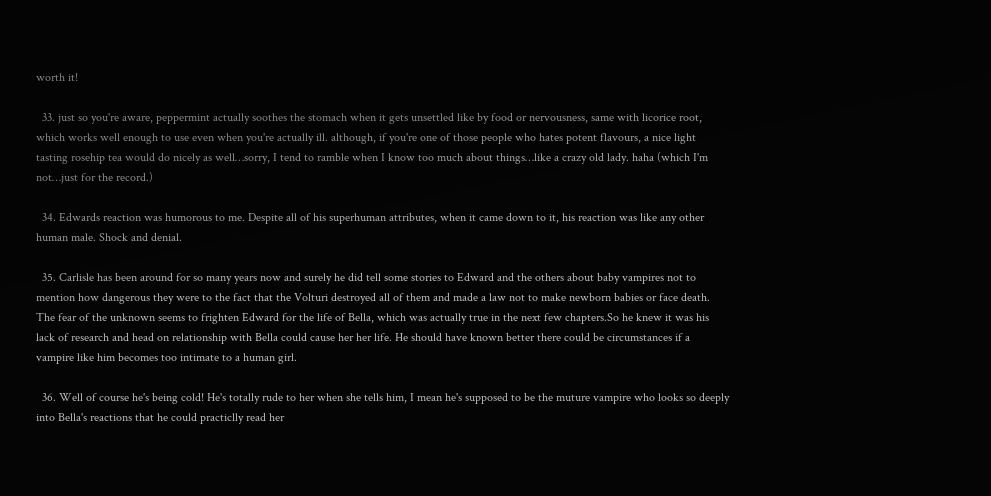worth it!

  33. just so you're aware, peppermint actually soothes the stomach when it gets unsettled like by food or nervousness, same with licorice root, which works well enough to use even when you're actually ill. although, if you're one of those people who hates potent flavours, a nice light tasting rosehip tea would do nicely as well…sorry, I tend to ramble when I know too much about things…like a crazy old lady. haha (which I'm not…just for the record.)

  34. Edwards reaction was humorous to me. Despite all of his superhuman attributes, when it came down to it, his reaction was like any other human male. Shock and denial.

  35. Carlisle has been around for so many years now and surely he did tell some stories to Edward and the others about baby vampires not to mention how dangerous they were to the fact that the Volturi destroyed all of them and made a law not to make newborn babies or face death. The fear of the unknown seems to frighten Edward for the life of Bella, which was actually true in the next few chapters.So he knew it was his lack of research and head on relationship with Bella could cause her her life. He should have known better there could be circumstances if a vampire like him becomes too intimate to a human girl.

  36. Well of course he's being cold! He's totally rude to her when she tells him, I mean he's supposed to be the muture vampire who looks so deeply into Bella's reactions that he could practiclly read her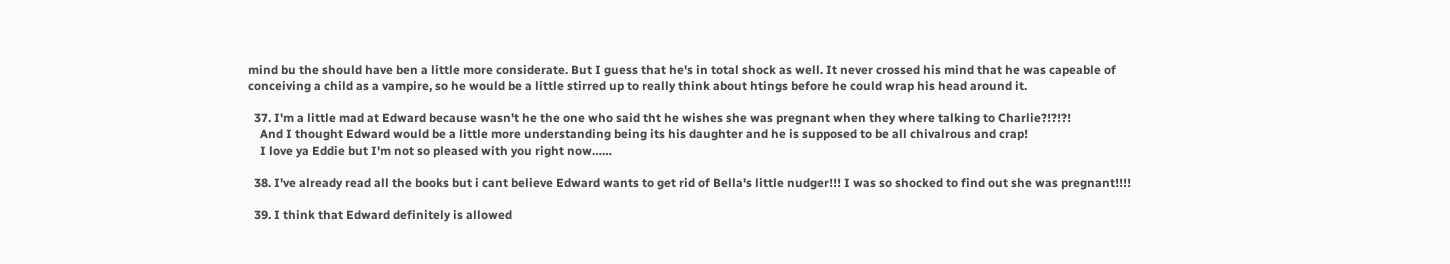mind bu the should have ben a little more considerate. But I guess that he's in total shock as well. It never crossed his mind that he was capeable of conceiving a child as a vampire, so he would be a little stirred up to really think about htings before he could wrap his head around it.

  37. I'm a little mad at Edward because wasn't he the one who said tht he wishes she was pregnant when they where talking to Charlie?!?!?!
    And I thought Edward would be a little more understanding being its his daughter and he is supposed to be all chivalrous and crap!
    I love ya Eddie but I'm not so pleased with you right now……

  38. I've already read all the books but i cant believe Edward wants to get rid of Bella's little nudger!!! I was so shocked to find out she was pregnant!!!!

  39. I think that Edward definitely is allowed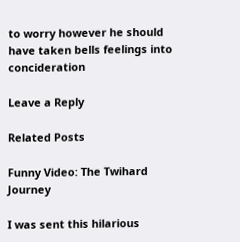to worry however he should have taken bells feelings into concideration

Leave a Reply

Related Posts

Funny Video: The Twihard Journey

I was sent this hilarious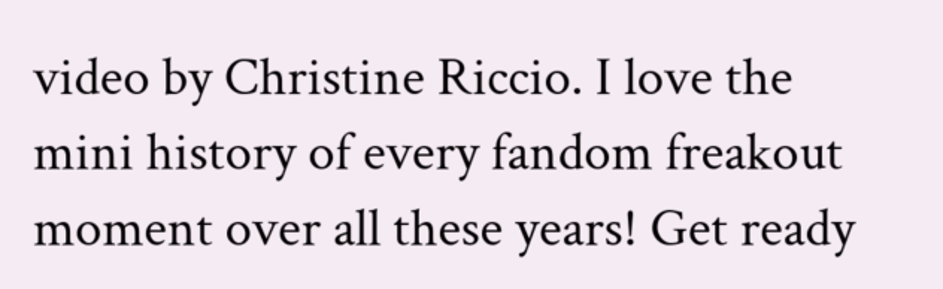video by Christine Riccio. I love the mini history of every fandom freakout moment over all these years! Get ready